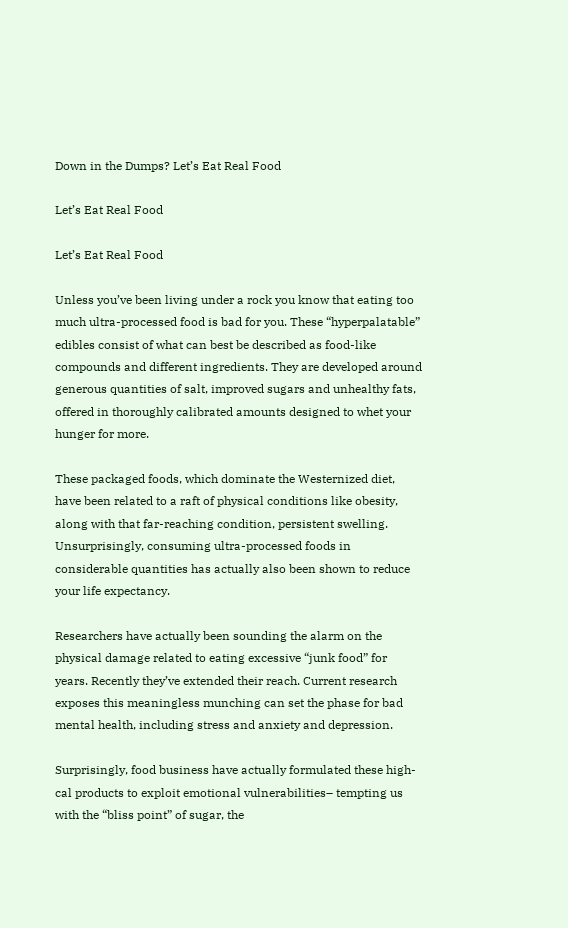Down in the Dumps? Let’s Eat Real Food

Let’s Eat Real Food

Let’s Eat Real Food

Unless you’ve been living under a rock you know that eating too much ultra-processed food is bad for you. These “hyperpalatable” edibles consist of what can best be described as food-like compounds and different ingredients. They are developed around generous quantities of salt, improved sugars and unhealthy fats, offered in thoroughly calibrated amounts designed to whet your hunger for more.

These packaged foods, which dominate the Westernized diet, have been related to a raft of physical conditions like obesity, along with that far-reaching condition, persistent swelling. Unsurprisingly, consuming ultra-processed foods in considerable quantities has actually also been shown to reduce your life expectancy.

Researchers have actually been sounding the alarm on the physical damage related to eating excessive “junk food” for years. Recently they’ve extended their reach. Current research exposes this meaningless munching can set the phase for bad mental health, including stress and anxiety and depression.

Surprisingly, food business have actually formulated these high-cal products to exploit emotional vulnerabilities– tempting us with the “bliss point” of sugar, the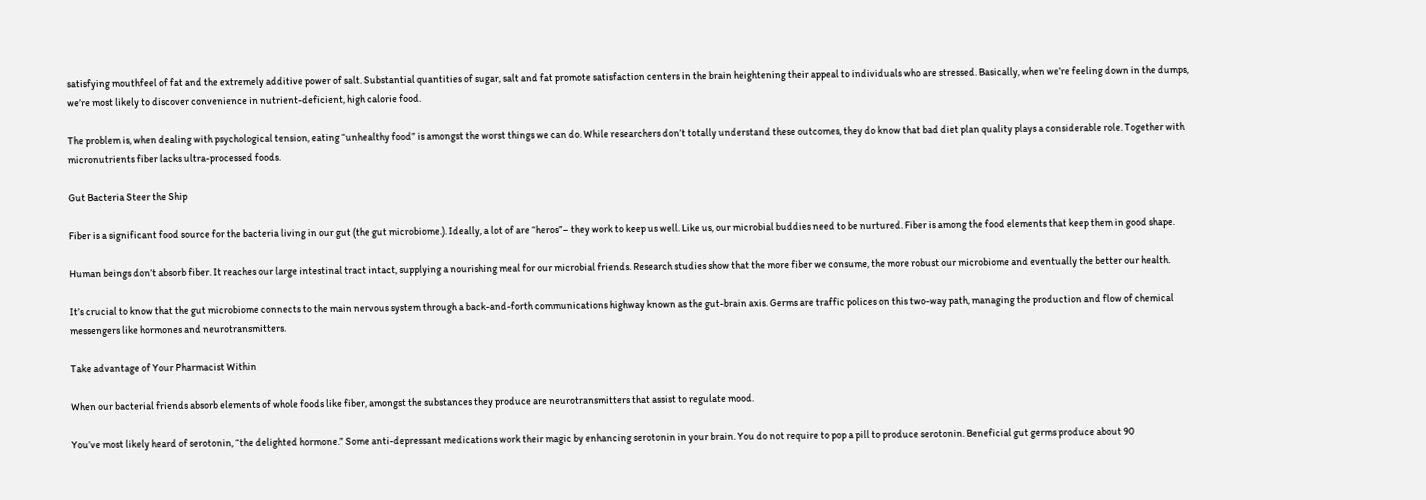satisfying mouthfeel of fat and the extremely additive power of salt. Substantial quantities of sugar, salt and fat promote satisfaction centers in the brain heightening their appeal to individuals who are stressed. Basically, when we’re feeling down in the dumps, we’re most likely to discover convenience in nutrient-deficient, high calorie food.

The problem is, when dealing with psychological tension, eating “unhealthy food” is amongst the worst things we can do. While researchers don’t totally understand these outcomes, they do know that bad diet plan quality plays a considerable role. Together with micronutrients fiber lacks ultra-processed foods.

Gut Bacteria Steer the Ship

Fiber is a significant food source for the bacteria living in our gut (the gut microbiome.). Ideally, a lot of are “heros”– they work to keep us well. Like us, our microbial buddies need to be nurtured. Fiber is among the food elements that keep them in good shape.

Human beings don’t absorb fiber. It reaches our large intestinal tract intact, supplying a nourishing meal for our microbial friends. Research studies show that the more fiber we consume, the more robust our microbiome and eventually the better our health.

It’s crucial to know that the gut microbiome connects to the main nervous system through a back-and-forth communications highway known as the gut-brain axis. Germs are traffic polices on this two-way path, managing the production and flow of chemical messengers like hormones and neurotransmitters.

Take advantage of Your Pharmacist Within

When our bacterial friends absorb elements of whole foods like fiber, amongst the substances they produce are neurotransmitters that assist to regulate mood.

You’ve most likely heard of serotonin, “the delighted hormone.” Some anti-depressant medications work their magic by enhancing serotonin in your brain. You do not require to pop a pill to produce serotonin. Beneficial gut germs produce about 90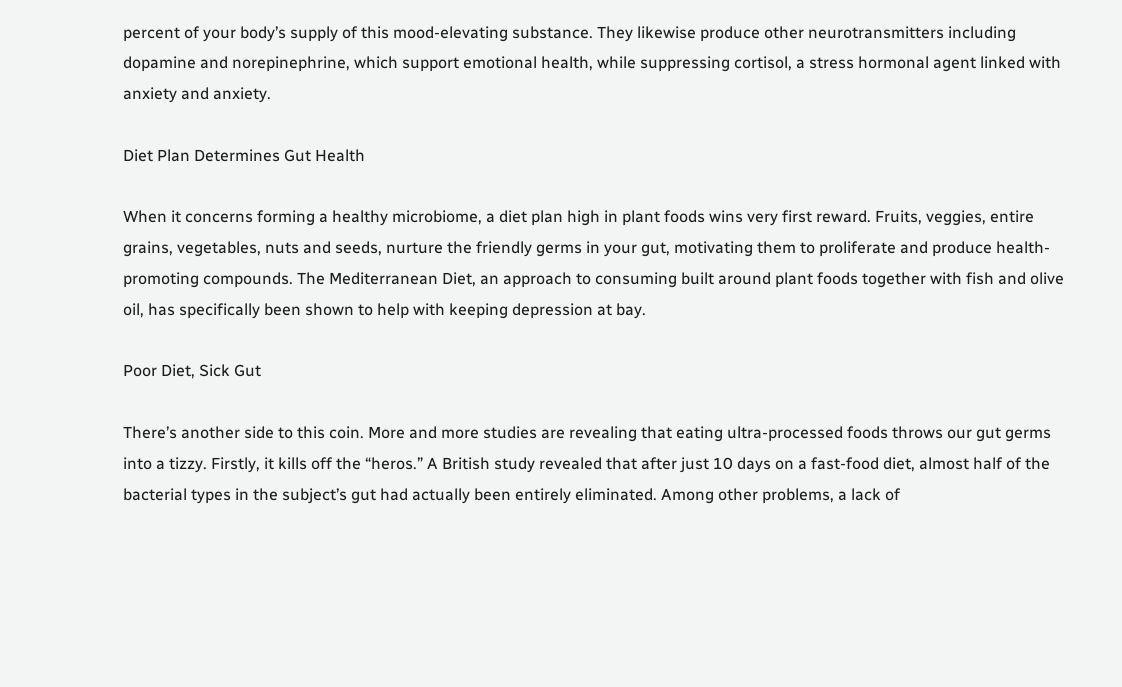percent of your body’s supply of this mood-elevating substance. They likewise produce other neurotransmitters including dopamine and norepinephrine, which support emotional health, while suppressing cortisol, a stress hormonal agent linked with anxiety and anxiety.

Diet Plan Determines Gut Health

When it concerns forming a healthy microbiome, a diet plan high in plant foods wins very first reward. Fruits, veggies, entire grains, vegetables, nuts and seeds, nurture the friendly germs in your gut, motivating them to proliferate and produce health-promoting compounds. The Mediterranean Diet, an approach to consuming built around plant foods together with fish and olive oil, has specifically been shown to help with keeping depression at bay.

Poor Diet, Sick Gut

There’s another side to this coin. More and more studies are revealing that eating ultra-processed foods throws our gut germs into a tizzy. Firstly, it kills off the “heros.” A British study revealed that after just 10 days on a fast-food diet, almost half of the bacterial types in the subject’s gut had actually been entirely eliminated. Among other problems, a lack of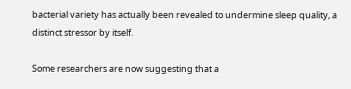bacterial variety has actually been revealed to undermine sleep quality, a distinct stressor by itself.

Some researchers are now suggesting that a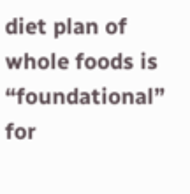diet plan of whole foods is “foundational” for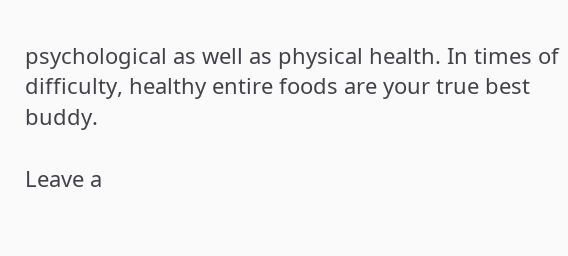psychological as well as physical health. In times of difficulty, healthy entire foods are your true best buddy.

Leave a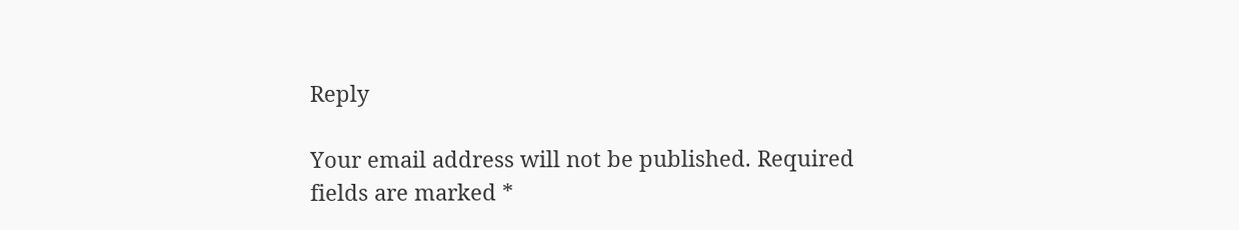Reply

Your email address will not be published. Required fields are marked *